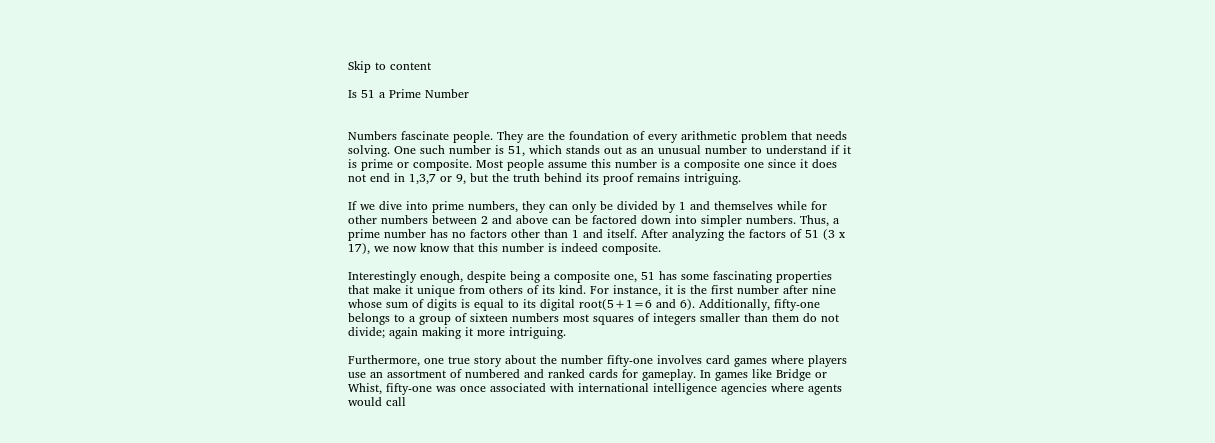Skip to content

Is 51 a Prime Number


Numbers fascinate people. They are the foundation of every arithmetic problem that needs solving. One such number is 51, which stands out as an unusual number to understand if it is prime or composite. Most people assume this number is a composite one since it does not end in 1,3,7 or 9, but the truth behind its proof remains intriguing.

If we dive into prime numbers, they can only be divided by 1 and themselves while for other numbers between 2 and above can be factored down into simpler numbers. Thus, a prime number has no factors other than 1 and itself. After analyzing the factors of 51 (3 x 17), we now know that this number is indeed composite.

Interestingly enough, despite being a composite one, 51 has some fascinating properties that make it unique from others of its kind. For instance, it is the first number after nine whose sum of digits is equal to its digital root(5+1=6 and 6). Additionally, fifty-one belongs to a group of sixteen numbers most squares of integers smaller than them do not divide; again making it more intriguing.

Furthermore, one true story about the number fifty-one involves card games where players use an assortment of numbered and ranked cards for gameplay. In games like Bridge or Whist, fifty-one was once associated with international intelligence agencies where agents would call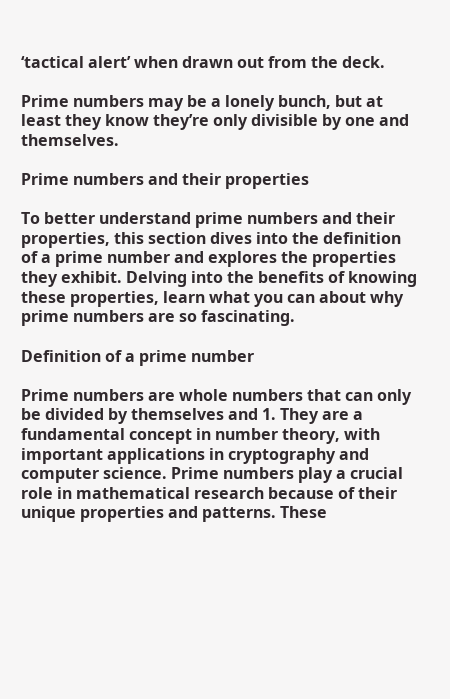‘tactical alert’ when drawn out from the deck.

Prime numbers may be a lonely bunch, but at least they know they’re only divisible by one and themselves.

Prime numbers and their properties

To better understand prime numbers and their properties, this section dives into the definition of a prime number and explores the properties they exhibit. Delving into the benefits of knowing these properties, learn what you can about why prime numbers are so fascinating.

Definition of a prime number

Prime numbers are whole numbers that can only be divided by themselves and 1. They are a fundamental concept in number theory, with important applications in cryptography and computer science. Prime numbers play a crucial role in mathematical research because of their unique properties and patterns. These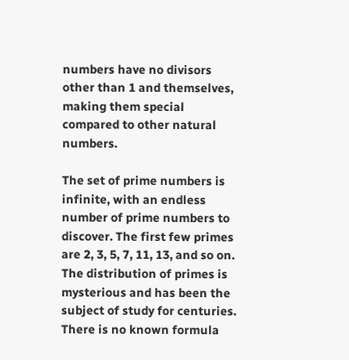numbers have no divisors other than 1 and themselves, making them special compared to other natural numbers.

The set of prime numbers is infinite, with an endless number of prime numbers to discover. The first few primes are 2, 3, 5, 7, 11, 13, and so on. The distribution of primes is mysterious and has been the subject of study for centuries. There is no known formula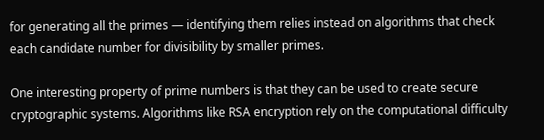for generating all the primes — identifying them relies instead on algorithms that check each candidate number for divisibility by smaller primes.

One interesting property of prime numbers is that they can be used to create secure cryptographic systems. Algorithms like RSA encryption rely on the computational difficulty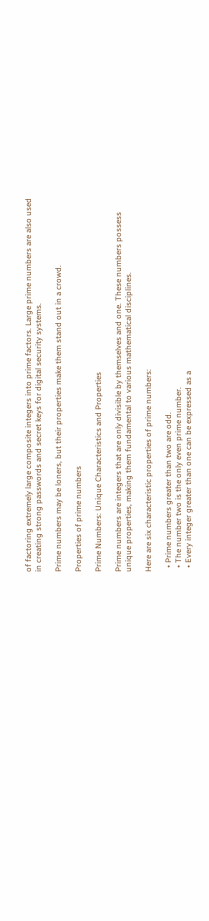of factoring extremely large composite integers into prime factors. Large prime numbers are also used in creating strong passwords and secret keys for digital security systems.

Prime numbers may be loners, but their properties make them stand out in a crowd.

Properties of prime numbers

Prime Numbers: Unique Characteristics and Properties

Prime numbers are integers that are only divisible by themselves and one. These numbers possess unique properties, making them fundamental to various mathematical disciplines.

Here are six characteristic properties of prime numbers:

  • Prime numbers greater than two are odd.
  • The number two is the only even prime number.
  • Every integer greater than one can be expressed as a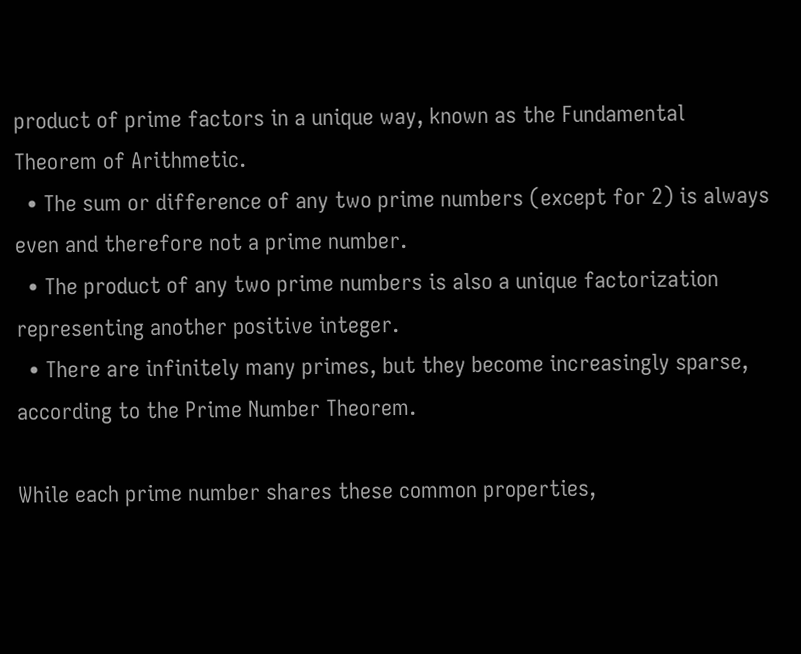product of prime factors in a unique way, known as the Fundamental Theorem of Arithmetic.
  • The sum or difference of any two prime numbers (except for 2) is always even and therefore not a prime number.
  • The product of any two prime numbers is also a unique factorization representing another positive integer.
  • There are infinitely many primes, but they become increasingly sparse, according to the Prime Number Theorem.

While each prime number shares these common properties,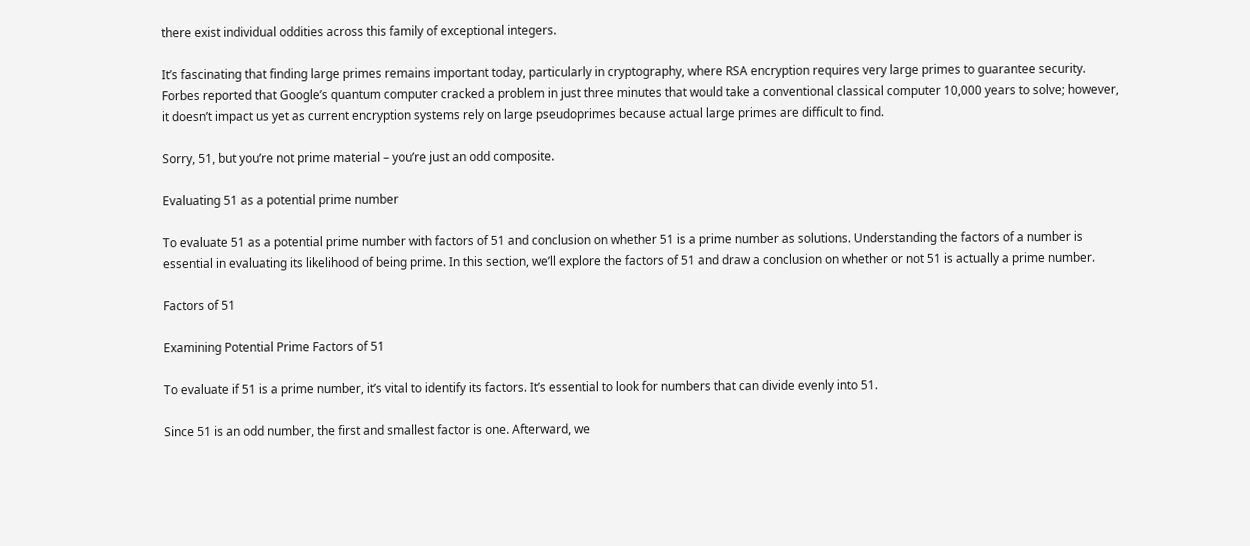there exist individual oddities across this family of exceptional integers.

It’s fascinating that finding large primes remains important today, particularly in cryptography, where RSA encryption requires very large primes to guarantee security. Forbes reported that Google’s quantum computer cracked a problem in just three minutes that would take a conventional classical computer 10,000 years to solve; however, it doesn’t impact us yet as current encryption systems rely on large pseudoprimes because actual large primes are difficult to find.

Sorry, 51, but you’re not prime material – you’re just an odd composite.

Evaluating 51 as a potential prime number

To evaluate 51 as a potential prime number with factors of 51 and conclusion on whether 51 is a prime number as solutions. Understanding the factors of a number is essential in evaluating its likelihood of being prime. In this section, we’ll explore the factors of 51 and draw a conclusion on whether or not 51 is actually a prime number.

Factors of 51

Examining Potential Prime Factors of 51

To evaluate if 51 is a prime number, it’s vital to identify its factors. It’s essential to look for numbers that can divide evenly into 51.

Since 51 is an odd number, the first and smallest factor is one. Afterward, we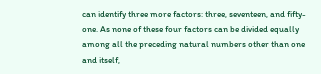can identify three more factors: three, seventeen, and fifty-one. As none of these four factors can be divided equally among all the preceding natural numbers other than one and itself,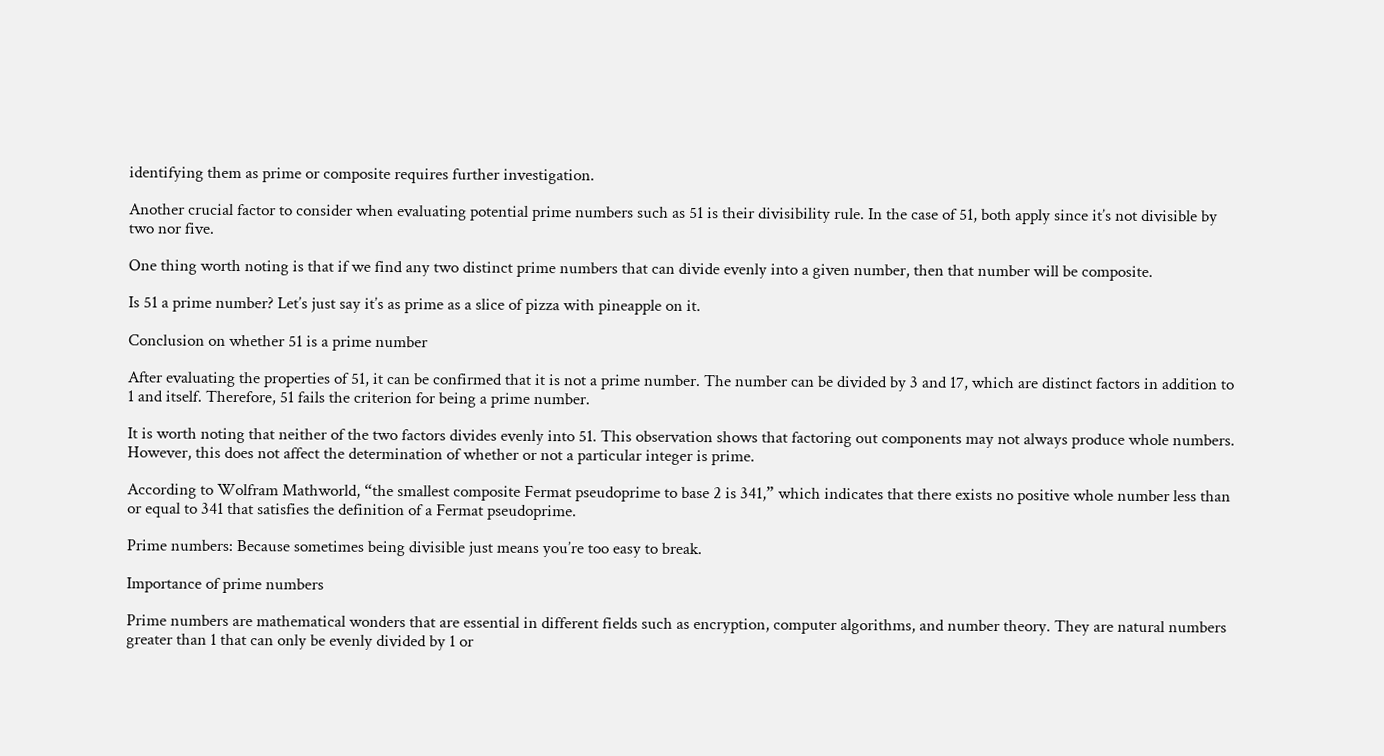identifying them as prime or composite requires further investigation.

Another crucial factor to consider when evaluating potential prime numbers such as 51 is their divisibility rule. In the case of 51, both apply since it’s not divisible by two nor five.

One thing worth noting is that if we find any two distinct prime numbers that can divide evenly into a given number, then that number will be composite.

Is 51 a prime number? Let’s just say it’s as prime as a slice of pizza with pineapple on it.

Conclusion on whether 51 is a prime number

After evaluating the properties of 51, it can be confirmed that it is not a prime number. The number can be divided by 3 and 17, which are distinct factors in addition to 1 and itself. Therefore, 51 fails the criterion for being a prime number.

It is worth noting that neither of the two factors divides evenly into 51. This observation shows that factoring out components may not always produce whole numbers. However, this does not affect the determination of whether or not a particular integer is prime.

According to Wolfram Mathworld, “the smallest composite Fermat pseudoprime to base 2 is 341,” which indicates that there exists no positive whole number less than or equal to 341 that satisfies the definition of a Fermat pseudoprime.

Prime numbers: Because sometimes being divisible just means you’re too easy to break.

Importance of prime numbers

Prime numbers are mathematical wonders that are essential in different fields such as encryption, computer algorithms, and number theory. They are natural numbers greater than 1 that can only be evenly divided by 1 or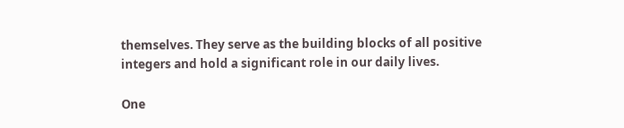themselves. They serve as the building blocks of all positive integers and hold a significant role in our daily lives.

One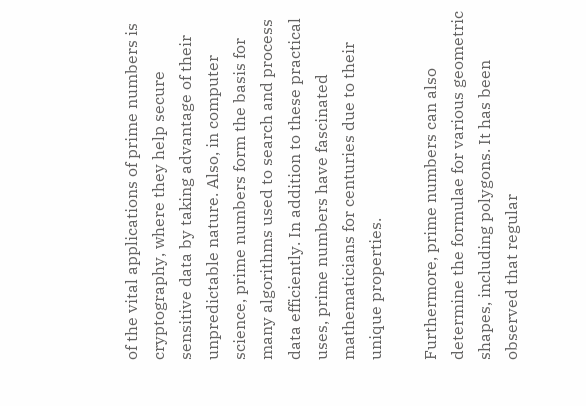of the vital applications of prime numbers is cryptography, where they help secure sensitive data by taking advantage of their unpredictable nature. Also, in computer science, prime numbers form the basis for many algorithms used to search and process data efficiently. In addition to these practical uses, prime numbers have fascinated mathematicians for centuries due to their unique properties.

Furthermore, prime numbers can also determine the formulae for various geometric shapes, including polygons. It has been observed that regular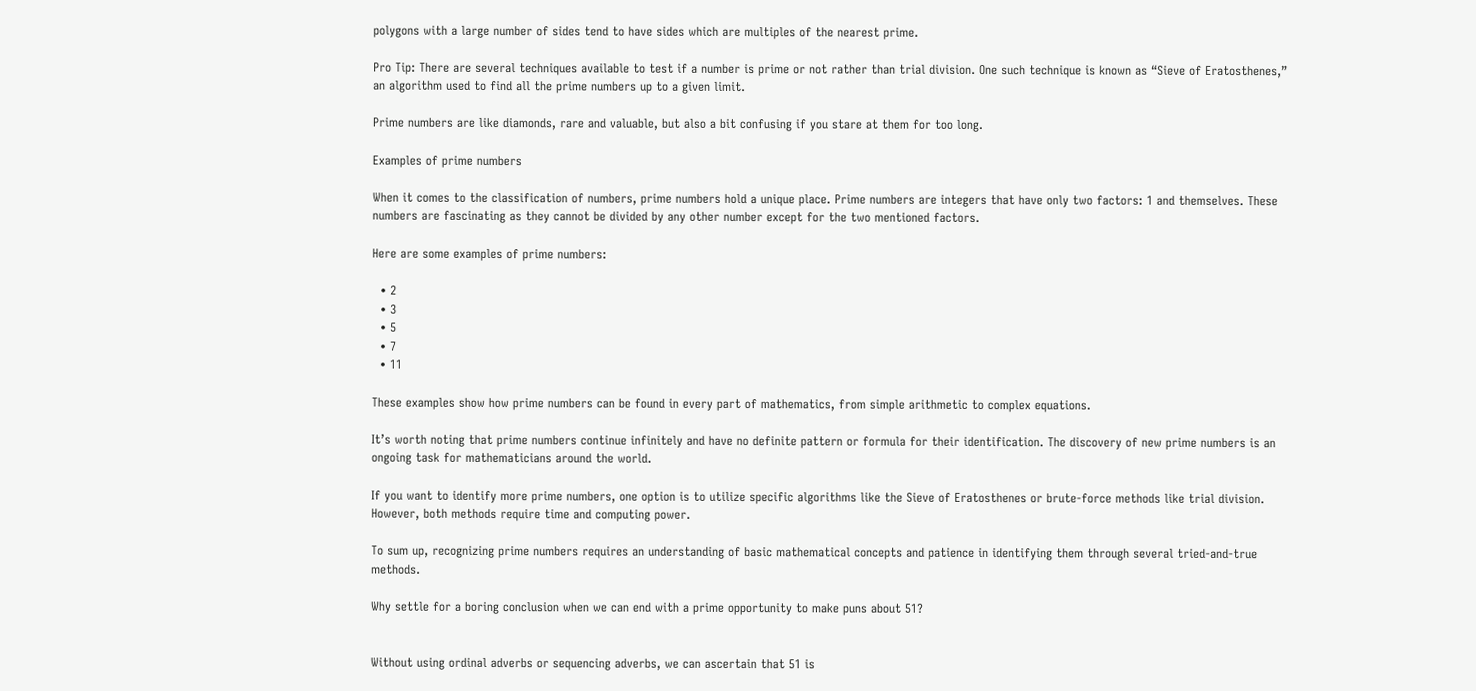polygons with a large number of sides tend to have sides which are multiples of the nearest prime.

Pro Tip: There are several techniques available to test if a number is prime or not rather than trial division. One such technique is known as “Sieve of Eratosthenes,” an algorithm used to find all the prime numbers up to a given limit.

Prime numbers are like diamonds, rare and valuable, but also a bit confusing if you stare at them for too long.

Examples of prime numbers

When it comes to the classification of numbers, prime numbers hold a unique place. Prime numbers are integers that have only two factors: 1 and themselves. These numbers are fascinating as they cannot be divided by any other number except for the two mentioned factors.

Here are some examples of prime numbers:

  • 2
  • 3
  • 5
  • 7
  • 11

These examples show how prime numbers can be found in every part of mathematics, from simple arithmetic to complex equations.

It’s worth noting that prime numbers continue infinitely and have no definite pattern or formula for their identification. The discovery of new prime numbers is an ongoing task for mathematicians around the world.

If you want to identify more prime numbers, one option is to utilize specific algorithms like the Sieve of Eratosthenes or brute-force methods like trial division. However, both methods require time and computing power.

To sum up, recognizing prime numbers requires an understanding of basic mathematical concepts and patience in identifying them through several tried-and-true methods.

Why settle for a boring conclusion when we can end with a prime opportunity to make puns about 51?


Without using ordinal adverbs or sequencing adverbs, we can ascertain that 51 is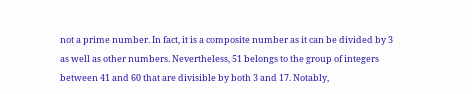not a prime number. In fact, it is a composite number as it can be divided by 3 as well as other numbers. Nevertheless, 51 belongs to the group of integers between 41 and 60 that are divisible by both 3 and 17. Notably,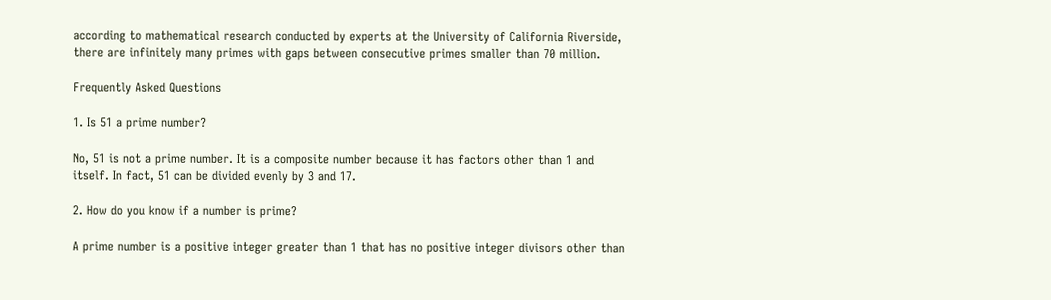according to mathematical research conducted by experts at the University of California Riverside, there are infinitely many primes with gaps between consecutive primes smaller than 70 million.

Frequently Asked Questions

1. Is 51 a prime number?

No, 51 is not a prime number. It is a composite number because it has factors other than 1 and itself. In fact, 51 can be divided evenly by 3 and 17.

2. How do you know if a number is prime?

A prime number is a positive integer greater than 1 that has no positive integer divisors other than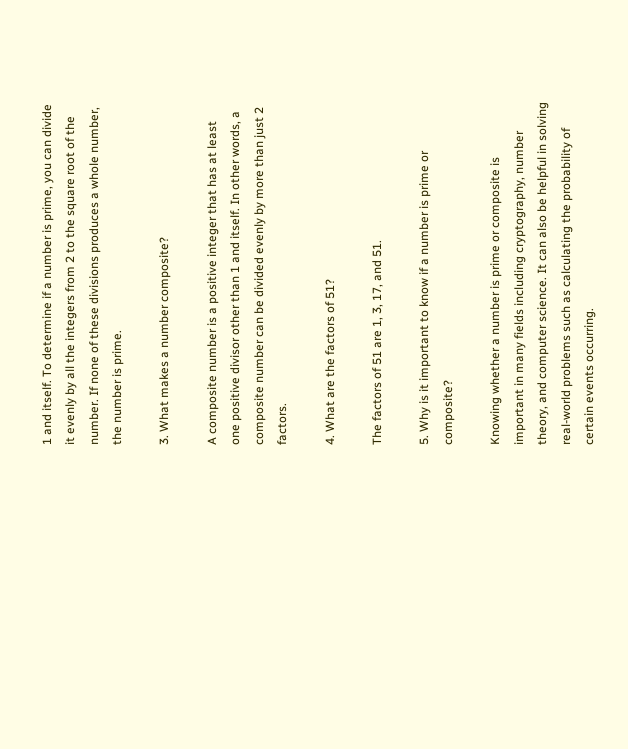1 and itself. To determine if a number is prime, you can divide it evenly by all the integers from 2 to the square root of the number. If none of these divisions produces a whole number, the number is prime.

3. What makes a number composite?

A composite number is a positive integer that has at least one positive divisor other than 1 and itself. In other words, a composite number can be divided evenly by more than just 2 factors.

4. What are the factors of 51?

The factors of 51 are 1, 3, 17, and 51.

5. Why is it important to know if a number is prime or composite?

Knowing whether a number is prime or composite is important in many fields including cryptography, number theory, and computer science. It can also be helpful in solving real-world problems such as calculating the probability of certain events occurring.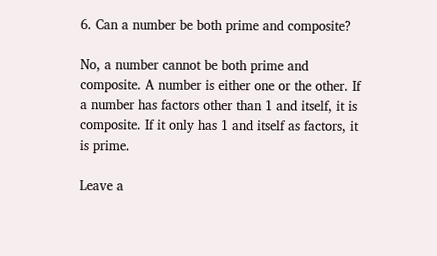6. Can a number be both prime and composite?

No, a number cannot be both prime and composite. A number is either one or the other. If a number has factors other than 1 and itself, it is composite. If it only has 1 and itself as factors, it is prime.

Leave a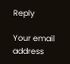Reply

Your email address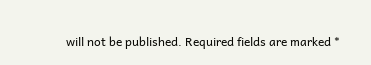will not be published. Required fields are marked *